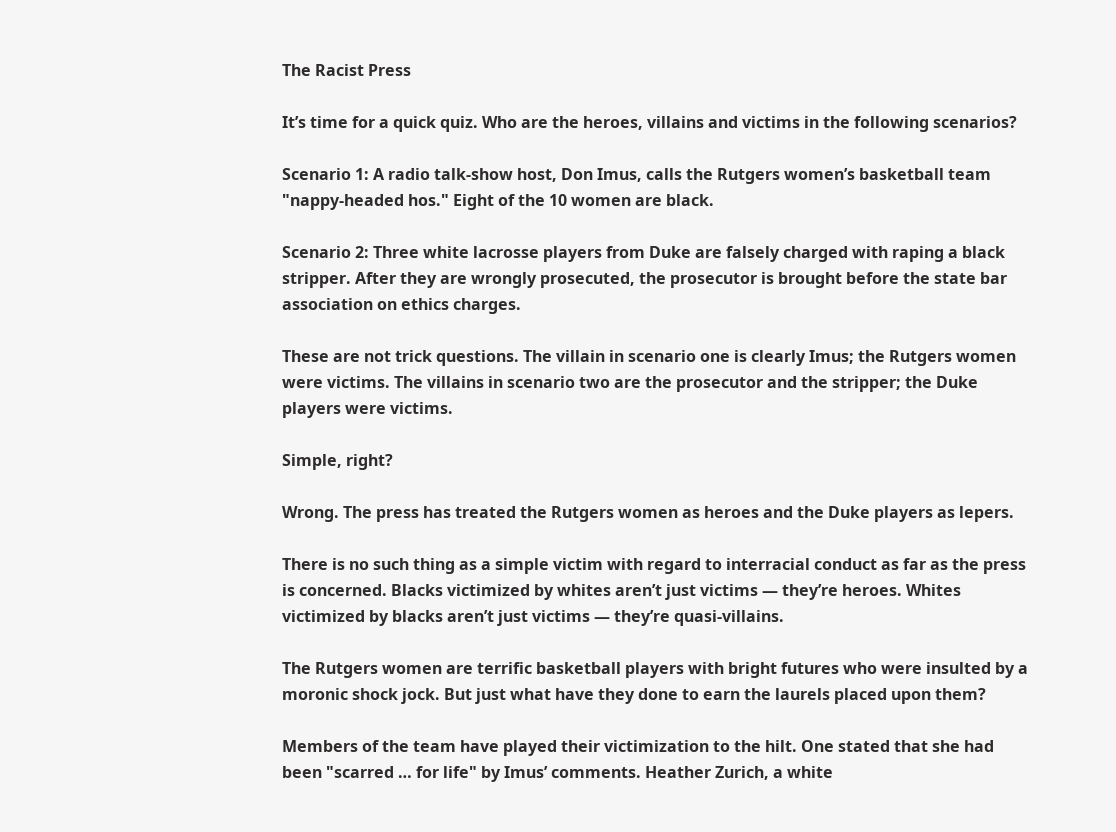The Racist Press

It’s time for a quick quiz. Who are the heroes, villains and victims in the following scenarios?

Scenario 1: A radio talk-show host, Don Imus, calls the Rutgers women’s basketball team "nappy-headed hos." Eight of the 10 women are black.

Scenario 2: Three white lacrosse players from Duke are falsely charged with raping a black stripper. After they are wrongly prosecuted, the prosecutor is brought before the state bar association on ethics charges.

These are not trick questions. The villain in scenario one is clearly Imus; the Rutgers women were victims. The villains in scenario two are the prosecutor and the stripper; the Duke players were victims.

Simple, right?

Wrong. The press has treated the Rutgers women as heroes and the Duke players as lepers.

There is no such thing as a simple victim with regard to interracial conduct as far as the press is concerned. Blacks victimized by whites aren’t just victims — they’re heroes. Whites victimized by blacks aren’t just victims — they’re quasi-villains.

The Rutgers women are terrific basketball players with bright futures who were insulted by a moronic shock jock. But just what have they done to earn the laurels placed upon them?

Members of the team have played their victimization to the hilt. One stated that she had been "scarred … for life" by Imus’ comments. Heather Zurich, a white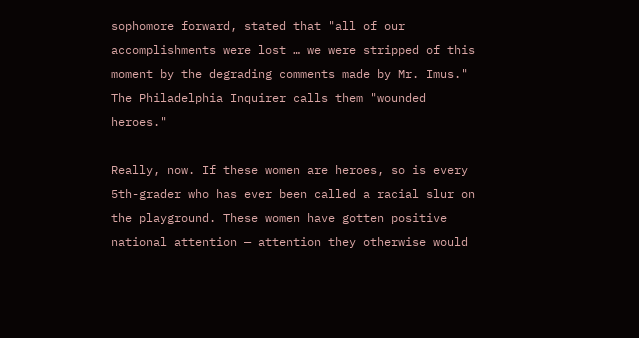sophomore forward, stated that "all of our accomplishments were lost … we were stripped of this moment by the degrading comments made by Mr. Imus." The Philadelphia Inquirer calls them "wounded heroes."

Really, now. If these women are heroes, so is every 5th-grader who has ever been called a racial slur on the playground. These women have gotten positive national attention — attention they otherwise would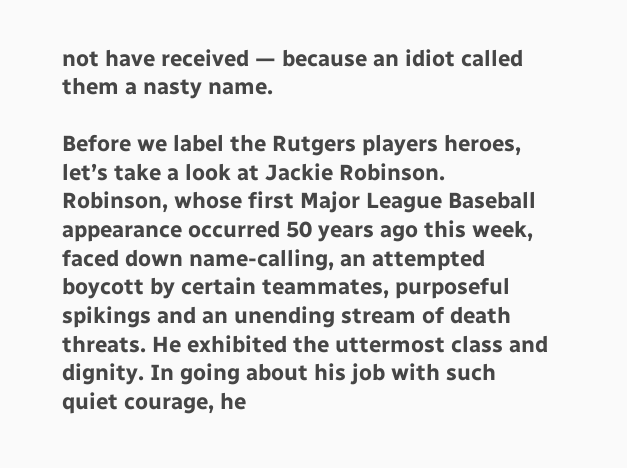not have received — because an idiot called them a nasty name.

Before we label the Rutgers players heroes, let’s take a look at Jackie Robinson. Robinson, whose first Major League Baseball appearance occurred 50 years ago this week, faced down name-calling, an attempted boycott by certain teammates, purposeful spikings and an unending stream of death threats. He exhibited the uttermost class and dignity. In going about his job with such quiet courage, he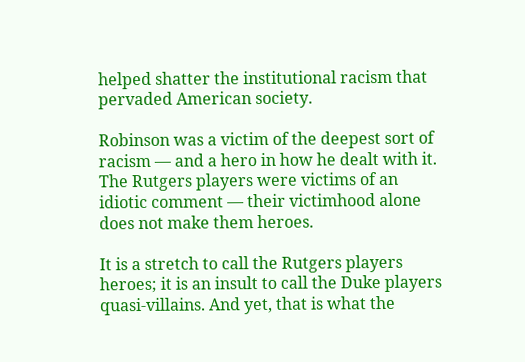helped shatter the institutional racism that pervaded American society.

Robinson was a victim of the deepest sort of racism — and a hero in how he dealt with it. The Rutgers players were victims of an idiotic comment — their victimhood alone does not make them heroes.

It is a stretch to call the Rutgers players heroes; it is an insult to call the Duke players quasi-villains. And yet, that is what the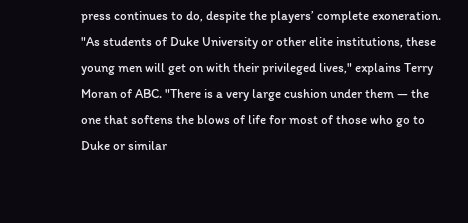press continues to do, despite the players’ complete exoneration. "As students of Duke University or other elite institutions, these young men will get on with their privileged lives," explains Terry Moran of ABC. "There is a very large cushion under them — the one that softens the blows of life for most of those who go to Duke or similar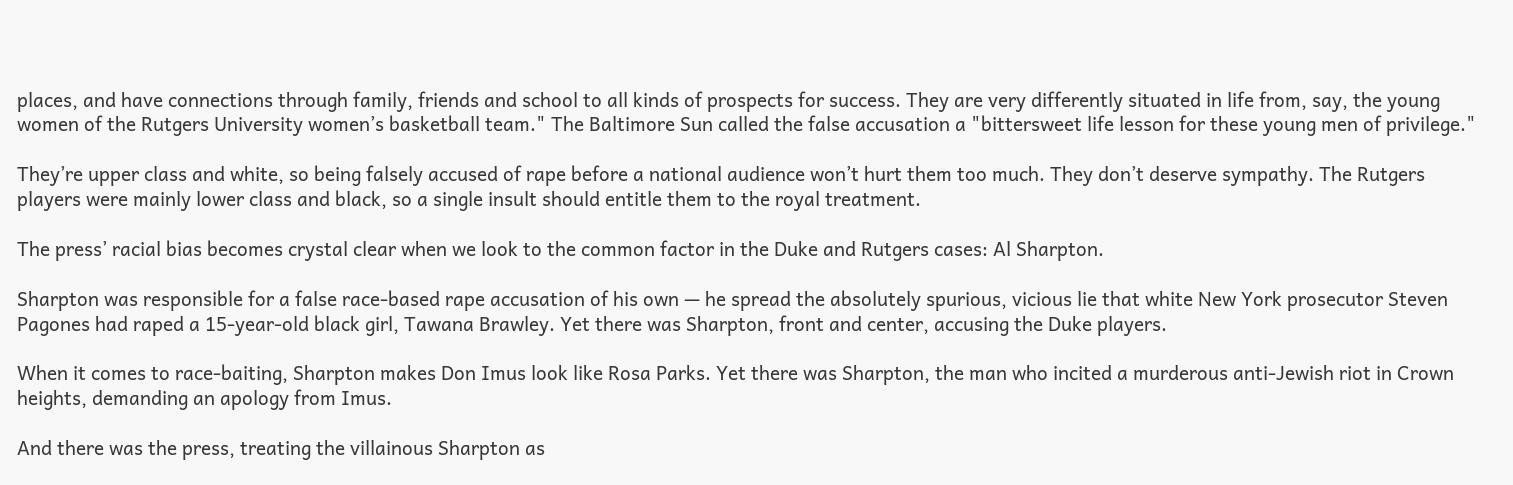places, and have connections through family, friends and school to all kinds of prospects for success. They are very differently situated in life from, say, the young women of the Rutgers University women’s basketball team." The Baltimore Sun called the false accusation a "bittersweet life lesson for these young men of privilege."

They’re upper class and white, so being falsely accused of rape before a national audience won’t hurt them too much. They don’t deserve sympathy. The Rutgers players were mainly lower class and black, so a single insult should entitle them to the royal treatment.

The press’ racial bias becomes crystal clear when we look to the common factor in the Duke and Rutgers cases: Al Sharpton.

Sharpton was responsible for a false race-based rape accusation of his own — he spread the absolutely spurious, vicious lie that white New York prosecutor Steven Pagones had raped a 15-year-old black girl, Tawana Brawley. Yet there was Sharpton, front and center, accusing the Duke players.

When it comes to race-baiting, Sharpton makes Don Imus look like Rosa Parks. Yet there was Sharpton, the man who incited a murderous anti-Jewish riot in Crown heights, demanding an apology from Imus.

And there was the press, treating the villainous Sharpton as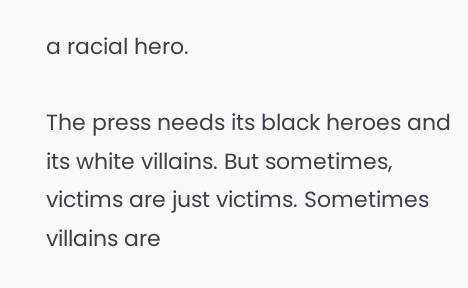a racial hero.

The press needs its black heroes and its white villains. But sometimes, victims are just victims. Sometimes villains are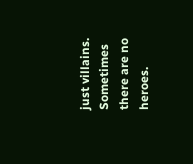just villains. Sometimes there are no heroes.